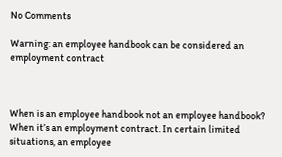No Comments

Warning: an employee handbook can be considered an employment contract



When is an employee handbook not an employee handbook? When it’s an employment contract. In certain limited situations, an employee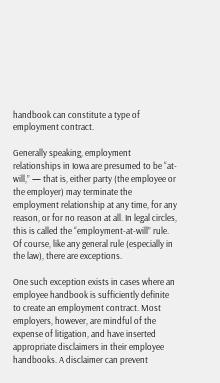handbook can constitute a type of employment contract.

Generally speaking, employment relationships in Iowa are presumed to be “at-will,” — that is, either party (the employee or the employer) may terminate the employment relationship at any time, for any reason, or for no reason at all. In legal circles, this is called the “employment-at-will” rule. Of course, like any general rule (especially in the law), there are exceptions.

One such exception exists in cases where an employee handbook is sufficiently definite to create an employment contract. Most employers, however, are mindful of the expense of litigation, and have inserted appropriate disclaimers in their employee handbooks. A disclaimer can prevent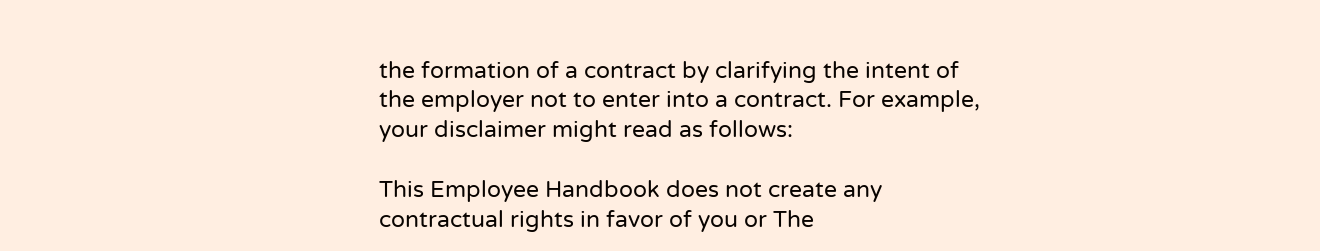the formation of a contract by clarifying the intent of the employer not to enter into a contract. For example, your disclaimer might read as follows:

This Employee Handbook does not create any contractual rights in favor of you or The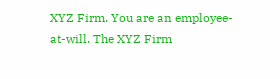XYZ Firm. You are an employee-at-will. The XYZ Firm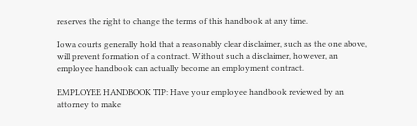reserves the right to change the terms of this handbook at any time.

Iowa courts generally hold that a reasonably clear disclaimer, such as the one above, will prevent formation of a contract. Without such a disclaimer, however, an employee handbook can actually become an employment contract.

EMPLOYEE HANDBOOK TIP: Have your employee handbook reviewed by an attorney to make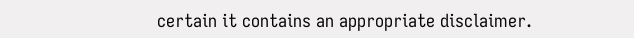certain it contains an appropriate disclaimer.